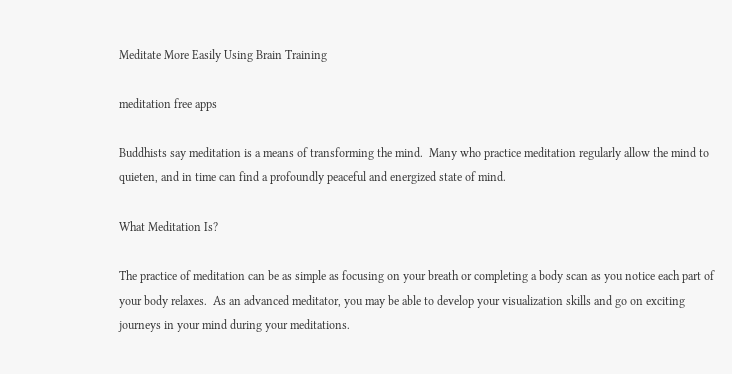Meditate More Easily Using Brain Training

meditation free apps

Buddhists say meditation is a means of transforming the mind.  Many who practice meditation regularly allow the mind to quieten, and in time can find a profoundly peaceful and energized state of mind.

What Meditation Is?

The practice of meditation can be as simple as focusing on your breath or completing a body scan as you notice each part of your body relaxes.  As an advanced meditator, you may be able to develop your visualization skills and go on exciting journeys in your mind during your meditations.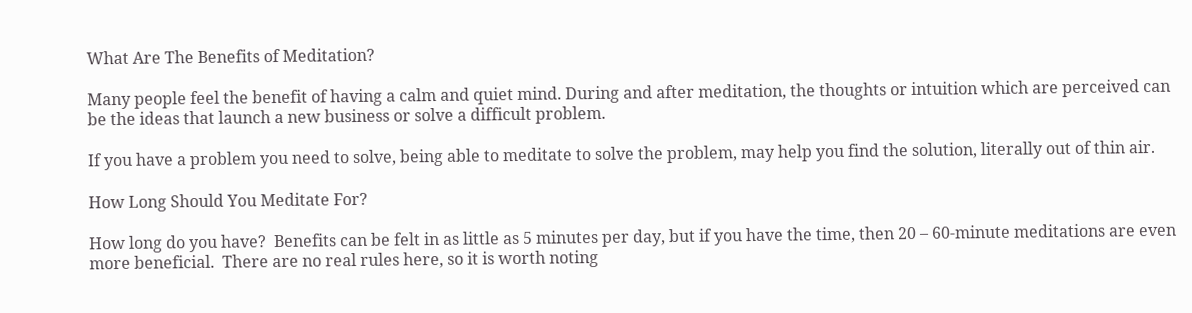What Are The Benefits of Meditation?

Many people feel the benefit of having a calm and quiet mind. During and after meditation, the thoughts or intuition which are perceived can be the ideas that launch a new business or solve a difficult problem.

If you have a problem you need to solve, being able to meditate to solve the problem, may help you find the solution, literally out of thin air.

How Long Should You Meditate For?

How long do you have?  Benefits can be felt in as little as 5 minutes per day, but if you have the time, then 20 – 60-minute meditations are even more beneficial.  There are no real rules here, so it is worth noting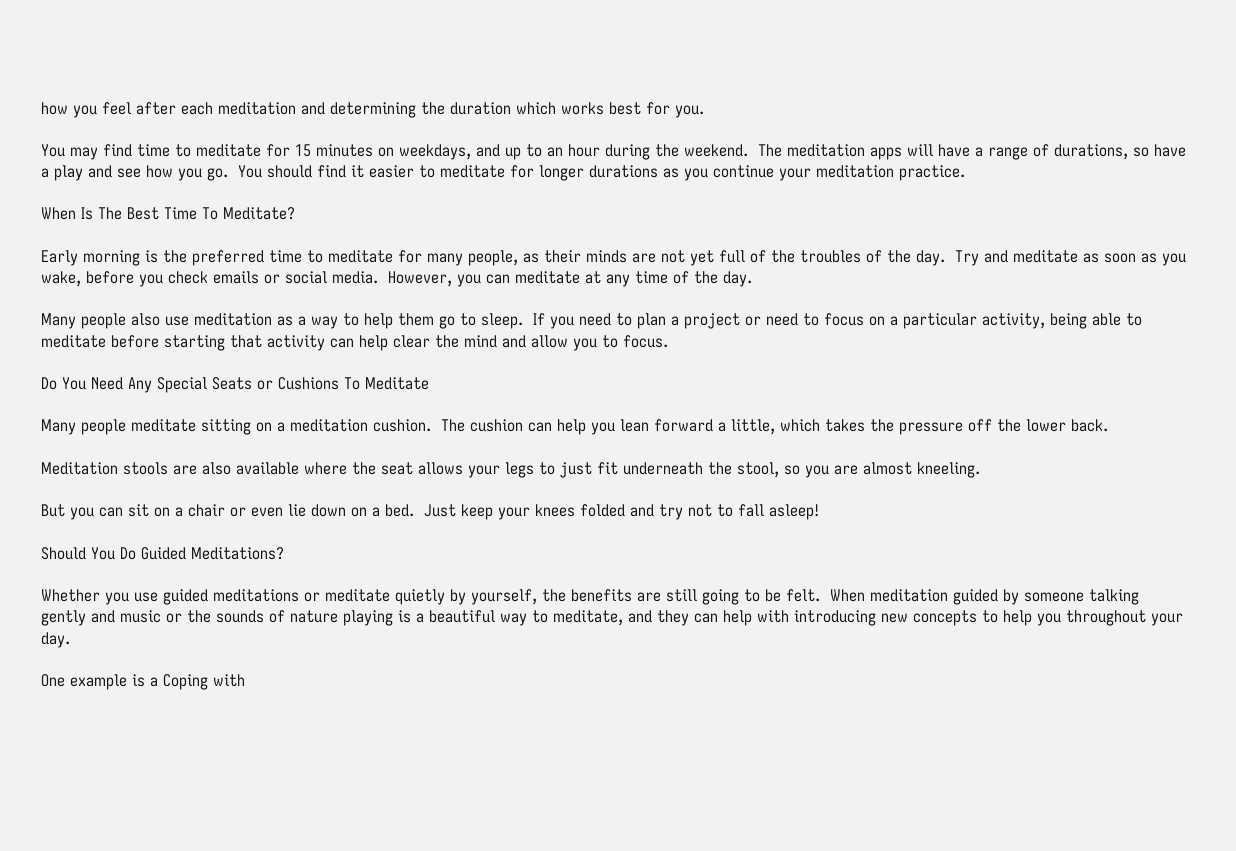how you feel after each meditation and determining the duration which works best for you.

You may find time to meditate for 15 minutes on weekdays, and up to an hour during the weekend.  The meditation apps will have a range of durations, so have a play and see how you go.  You should find it easier to meditate for longer durations as you continue your meditation practice.

When Is The Best Time To Meditate?

Early morning is the preferred time to meditate for many people, as their minds are not yet full of the troubles of the day.  Try and meditate as soon as you wake, before you check emails or social media.  However, you can meditate at any time of the day.

Many people also use meditation as a way to help them go to sleep.  If you need to plan a project or need to focus on a particular activity, being able to meditate before starting that activity can help clear the mind and allow you to focus.

Do You Need Any Special Seats or Cushions To Meditate

Many people meditate sitting on a meditation cushion.  The cushion can help you lean forward a little, which takes the pressure off the lower back.

Meditation stools are also available where the seat allows your legs to just fit underneath the stool, so you are almost kneeling.

But you can sit on a chair or even lie down on a bed.  Just keep your knees folded and try not to fall asleep!

Should You Do Guided Meditations?

Whether you use guided meditations or meditate quietly by yourself, the benefits are still going to be felt.  When meditation guided by someone talking gently and music or the sounds of nature playing is a beautiful way to meditate, and they can help with introducing new concepts to help you throughout your day.

One example is a Coping with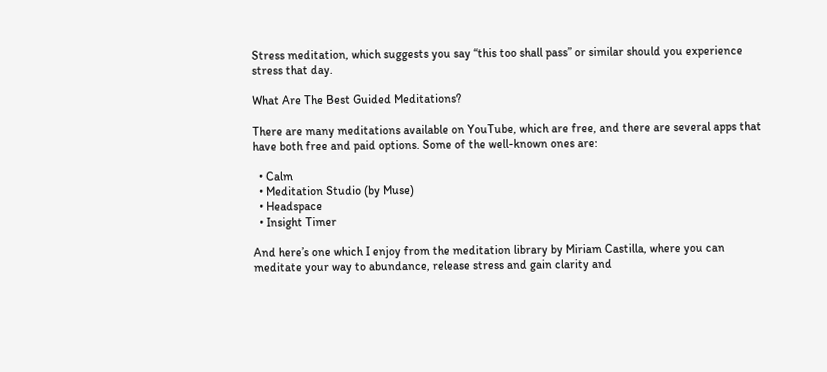Stress meditation, which suggests you say “this too shall pass” or similar should you experience stress that day.

What Are The Best Guided Meditations?

There are many meditations available on YouTube, which are free, and there are several apps that have both free and paid options. Some of the well-known ones are:

  • Calm
  • Meditation Studio (by Muse)
  • Headspace
  • Insight Timer

And here’s one which I enjoy from the meditation library by Miriam Castilla, where you can meditate your way to abundance, release stress and gain clarity and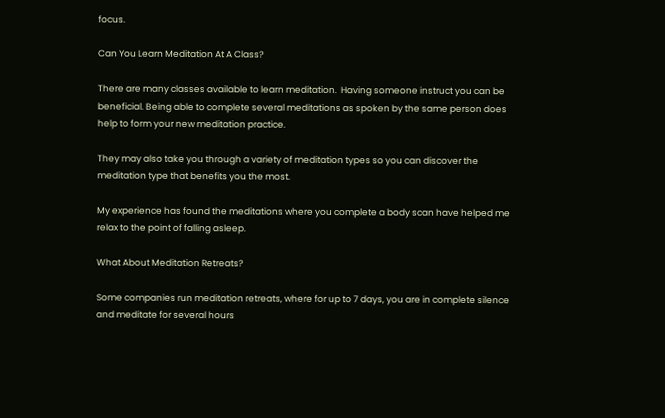focus.

Can You Learn Meditation At A Class?

There are many classes available to learn meditation.  Having someone instruct you can be beneficial. Being able to complete several meditations as spoken by the same person does help to form your new meditation practice.

They may also take you through a variety of meditation types so you can discover the meditation type that benefits you the most.

My experience has found the meditations where you complete a body scan have helped me relax to the point of falling asleep.

What About Meditation Retreats?

Some companies run meditation retreats, where for up to 7 days, you are in complete silence and meditate for several hours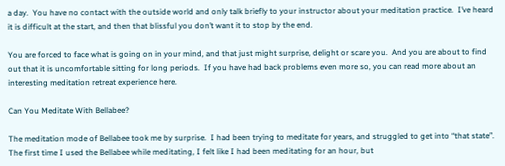a day.  You have no contact with the outside world and only talk briefly to your instructor about your meditation practice.  I’ve heard it is difficult at the start, and then that blissful you don’t want it to stop by the end.

You are forced to face what is going on in your mind, and that just might surprise, delight or scare you.  And you are about to find out that it is uncomfortable sitting for long periods.  If you have had back problems even more so, you can read more about an interesting meditation retreat experience here.

Can You Meditate With Bellabee?

The meditation mode of Bellabee took me by surprise.  I had been trying to meditate for years, and struggled to get into “that state”.  The first time I used the Bellabee while meditating, I felt like I had been meditating for an hour, but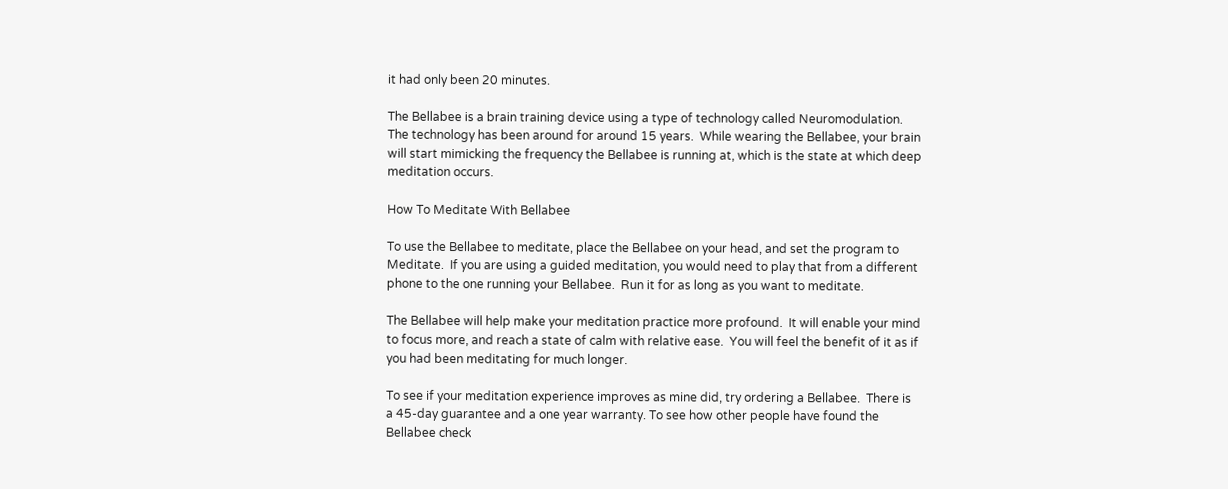it had only been 20 minutes.

The Bellabee is a brain training device using a type of technology called Neuromodulation.  The technology has been around for around 15 years.  While wearing the Bellabee, your brain will start mimicking the frequency the Bellabee is running at, which is the state at which deep meditation occurs.

How To Meditate With Bellabee

To use the Bellabee to meditate, place the Bellabee on your head, and set the program to Meditate.  If you are using a guided meditation, you would need to play that from a different phone to the one running your Bellabee.  Run it for as long as you want to meditate.

The Bellabee will help make your meditation practice more profound.  It will enable your mind to focus more, and reach a state of calm with relative ease.  You will feel the benefit of it as if you had been meditating for much longer.

To see if your meditation experience improves as mine did, try ordering a Bellabee.  There is a 45-day guarantee and a one year warranty. To see how other people have found the Bellabee check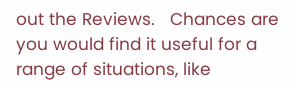out the Reviews.   Chances are you would find it useful for a range of situations, like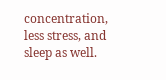concentration, less stress, and sleep as well.